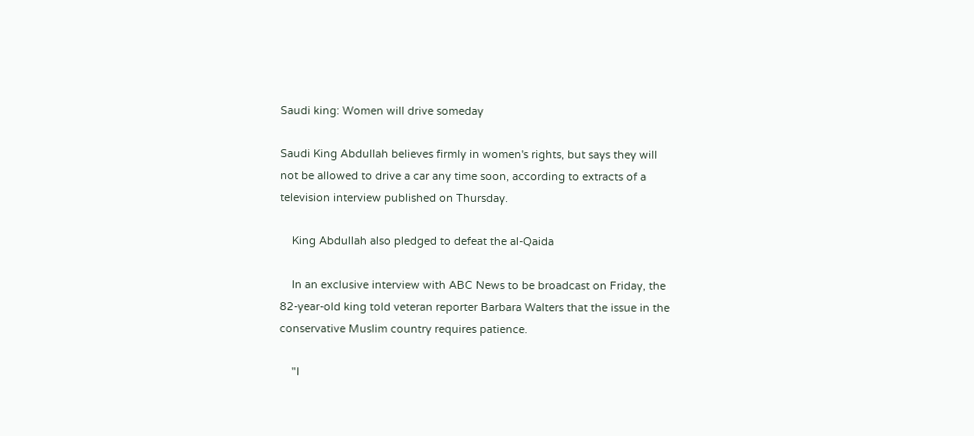Saudi king: Women will drive someday

Saudi King Abdullah believes firmly in women's rights, but says they will not be allowed to drive a car any time soon, according to extracts of a television interview published on Thursday.

    King Abdullah also pledged to defeat the al-Qaida

    In an exclusive interview with ABC News to be broadcast on Friday, the 82-year-old king told veteran reporter Barbara Walters that the issue in the conservative Muslim country requires patience.

    "I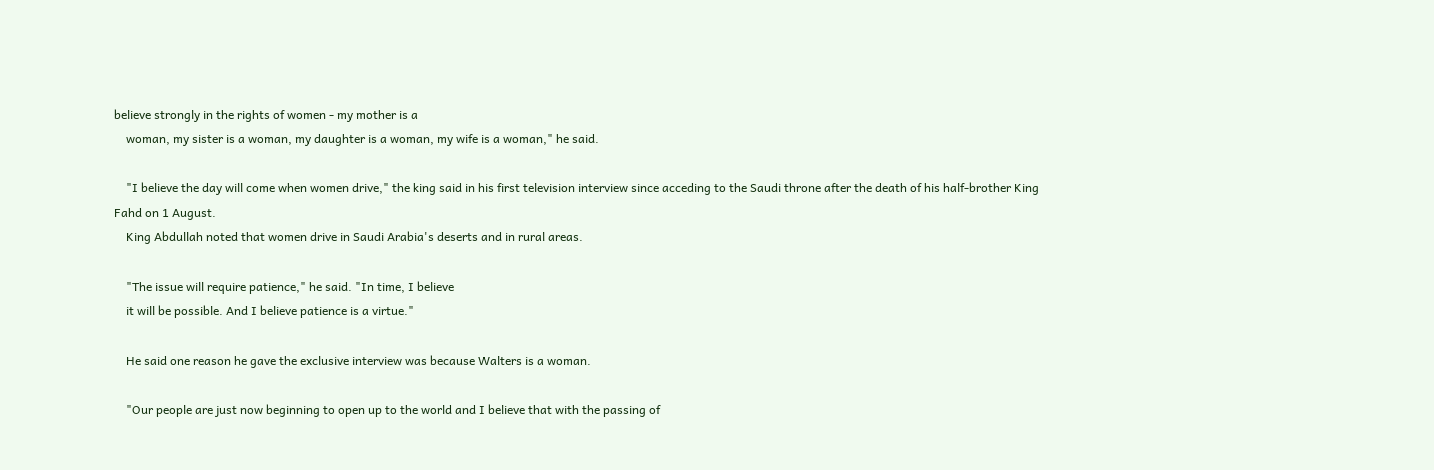believe strongly in the rights of women - my mother is a
    woman, my sister is a woman, my daughter is a woman, my wife is a woman," he said.

    "I believe the day will come when women drive," the king said in his first television interview since acceding to the Saudi throne after the death of his half-brother King Fahd on 1 August.
    King Abdullah noted that women drive in Saudi Arabia's deserts and in rural areas.

    "The issue will require patience," he said. "In time, I believe
    it will be possible. And I believe patience is a virtue."

    He said one reason he gave the exclusive interview was because Walters is a woman.

    "Our people are just now beginning to open up to the world and I believe that with the passing of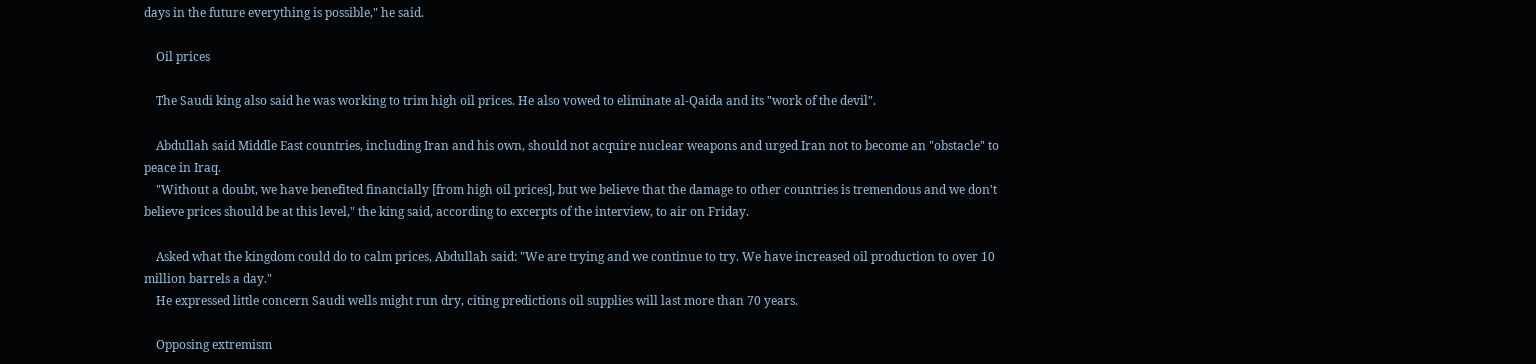days in the future everything is possible," he said.

    Oil prices

    The Saudi king also said he was working to trim high oil prices. He also vowed to eliminate al-Qaida and its "work of the devil".

    Abdullah said Middle East countries, including Iran and his own, should not acquire nuclear weapons and urged Iran not to become an "obstacle" to peace in Iraq.
    "Without a doubt, we have benefited financially [from high oil prices], but we believe that the damage to other countries is tremendous and we don't believe prices should be at this level," the king said, according to excerpts of the interview, to air on Friday.

    Asked what the kingdom could do to calm prices, Abdullah said: "We are trying and we continue to try. We have increased oil production to over 10 million barrels a day."
    He expressed little concern Saudi wells might run dry, citing predictions oil supplies will last more than 70 years.

    Opposing extremism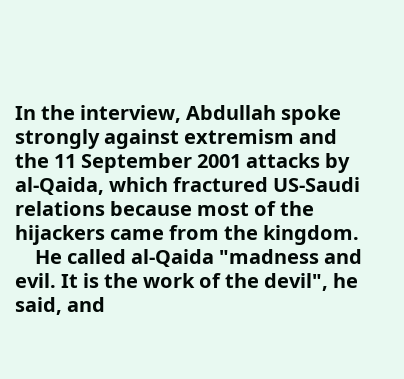In the interview, Abdullah spoke strongly against extremism and the 11 September 2001 attacks by al-Qaida, which fractured US-Saudi relations because most of the hijackers came from the kingdom.
    He called al-Qaida "madness and evil. It is the work of the devil", he said, and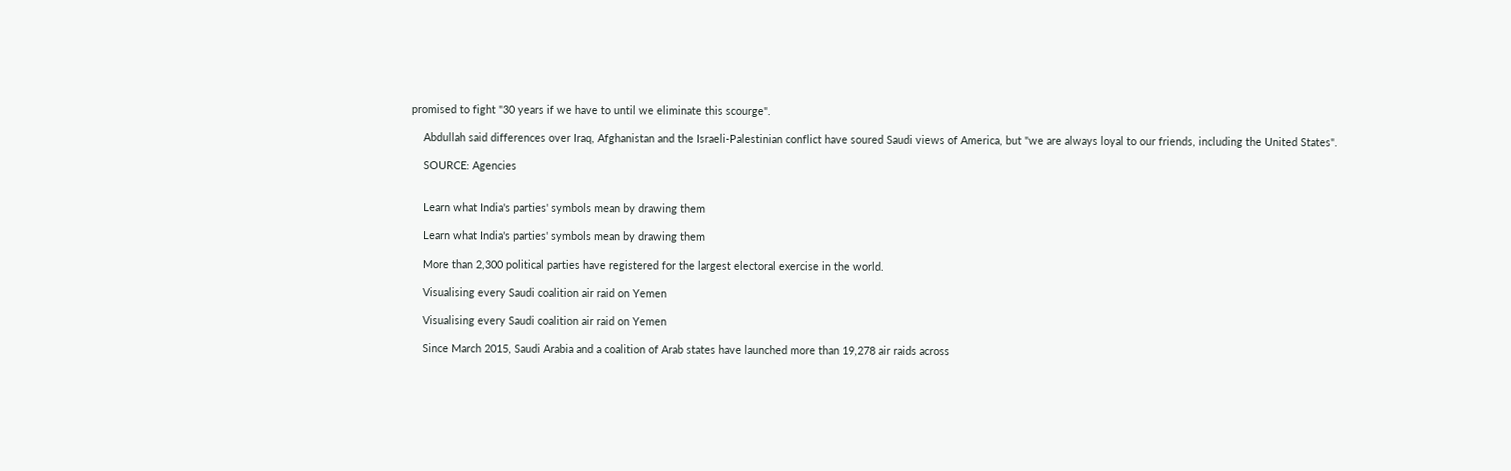promised to fight "30 years if we have to until we eliminate this scourge".

    Abdullah said differences over Iraq, Afghanistan and the Israeli-Palestinian conflict have soured Saudi views of America, but "we are always loyal to our friends, including the United States".

    SOURCE: Agencies


    Learn what India's parties' symbols mean by drawing them

    Learn what India's parties' symbols mean by drawing them

    More than 2,300 political parties have registered for the largest electoral exercise in the world.

    Visualising every Saudi coalition air raid on Yemen

    Visualising every Saudi coalition air raid on Yemen

    Since March 2015, Saudi Arabia and a coalition of Arab states have launched more than 19,278 air raids across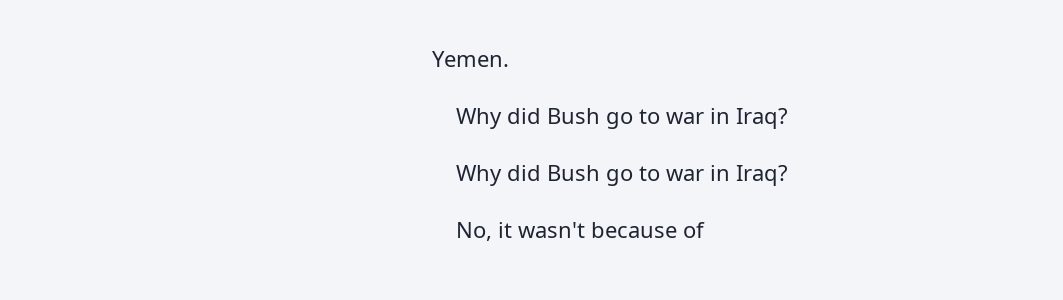Yemen.

    Why did Bush go to war in Iraq?

    Why did Bush go to war in Iraq?

    No, it wasn't because of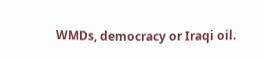WMDs, democracy or Iraqi oil.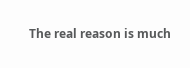The real reason is much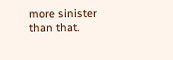more sinister than that.